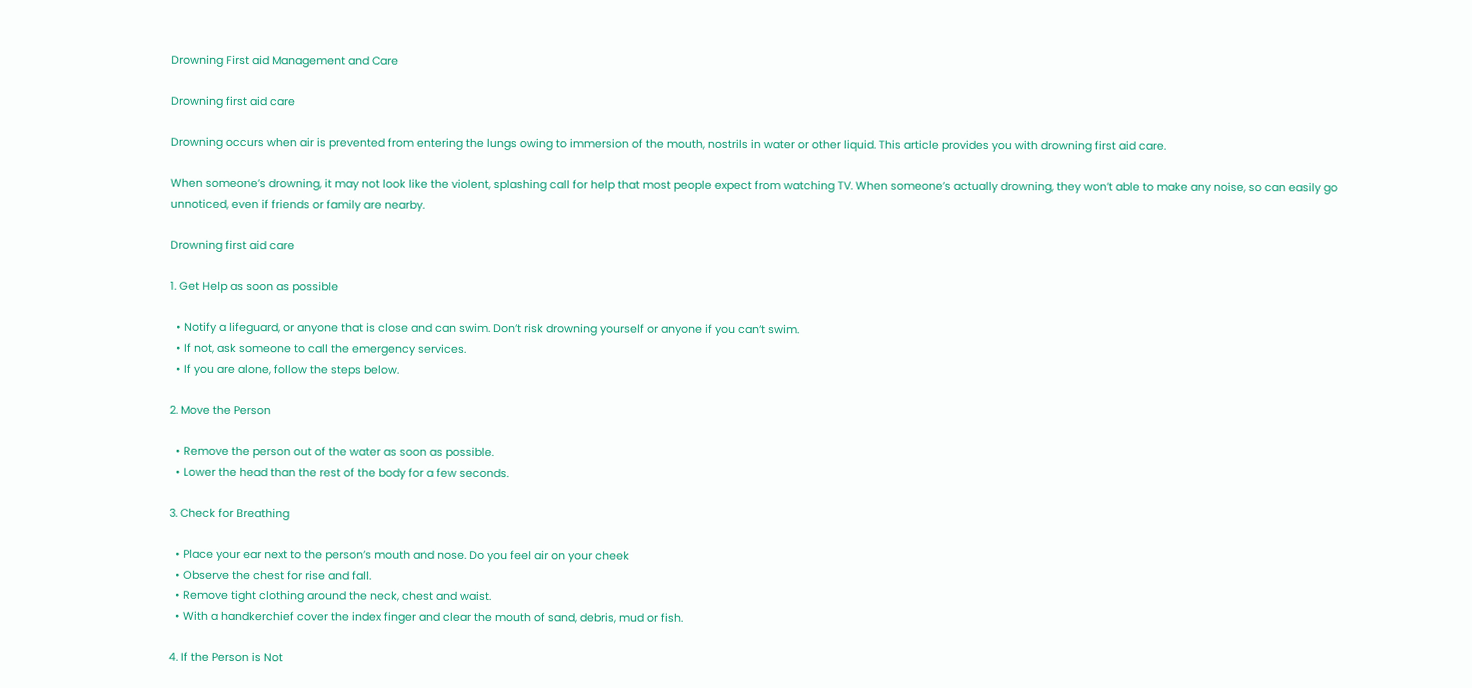Drowning First aid Management and Care

Drowning first aid care

Drowning occurs when air is prevented from entering the lungs owing to immersion of the mouth, nostrils in water or other liquid. This article provides you with drowning first aid care.

When someone’s drowning, it may not look like the violent, splashing call for help that most people expect from watching TV. When someone’s actually drowning, they won’t able to make any noise, so can easily go unnoticed, even if friends or family are nearby.

Drowning first aid care

1. Get Help as soon as possible

  • Notify a lifeguard, or anyone that is close and can swim. Don’t risk drowning yourself or anyone if you can’t swim.
  • If not, ask someone to call the emergency services.
  • If you are alone, follow the steps below.

2. Move the Person

  • Remove the person out of the water as soon as possible.
  • Lower the head than the rest of the body for a few seconds.

3. Check for Breathing

  • Place your ear next to the person’s mouth and nose. Do you feel air on your cheek
  • Observe the chest for rise and fall.
  • Remove tight clothing around the neck, chest and waist.
  • With a handkerchief cover the index finger and clear the mouth of sand, debris, mud or fish.

4. If the Person is Not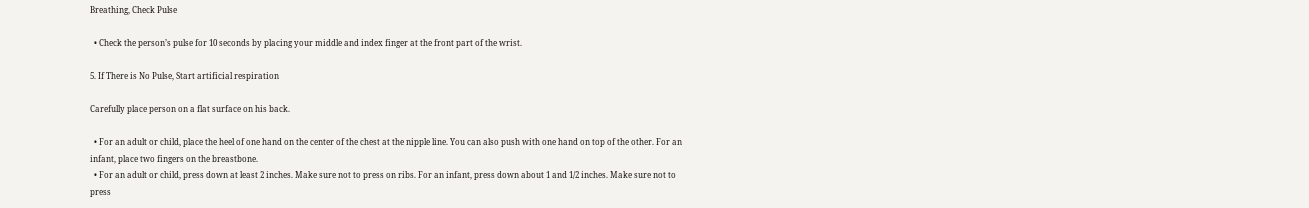Breathing, Check Pulse

  • Check the person’s pulse for 10 seconds by placing your middle and index finger at the front part of the wrist.

5. If There is No Pulse, Start artificial respiration

Carefully place person on a flat surface on his back.

  • For an adult or child, place the heel of one hand on the center of the chest at the nipple line. You can also push with one hand on top of the other. For an infant, place two fingers on the breastbone.
  • For an adult or child, press down at least 2 inches. Make sure not to press on ribs. For an infant, press down about 1 and 1/2 inches. Make sure not to press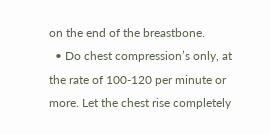on the end of the breastbone.
  • Do chest compression’s only, at the rate of 100-120 per minute or more. Let the chest rise completely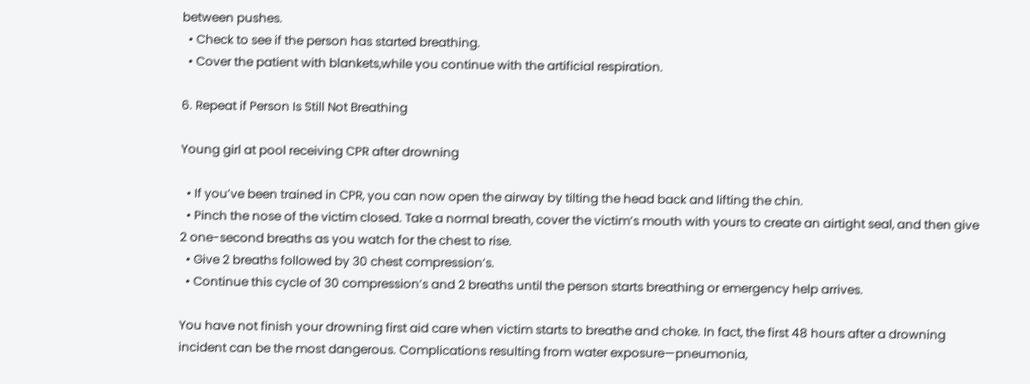between pushes.
  • Check to see if the person has started breathing.
  • Cover the patient with blankets,while you continue with the artificial respiration.

6. Repeat if Person Is Still Not Breathing

Young girl at pool receiving CPR after drowning

  • If you’ve been trained in CPR, you can now open the airway by tilting the head back and lifting the chin.
  • Pinch the nose of the victim closed. Take a normal breath, cover the victim’s mouth with yours to create an airtight seal, and then give 2 one-second breaths as you watch for the chest to rise.
  • Give 2 breaths followed by 30 chest compression’s.
  • Continue this cycle of 30 compression’s and 2 breaths until the person starts breathing or emergency help arrives.

You have not finish your drowning first aid care when victim starts to breathe and choke. In fact, the first 48 hours after a drowning incident can be the most dangerous. Complications resulting from water exposure—pneumonia,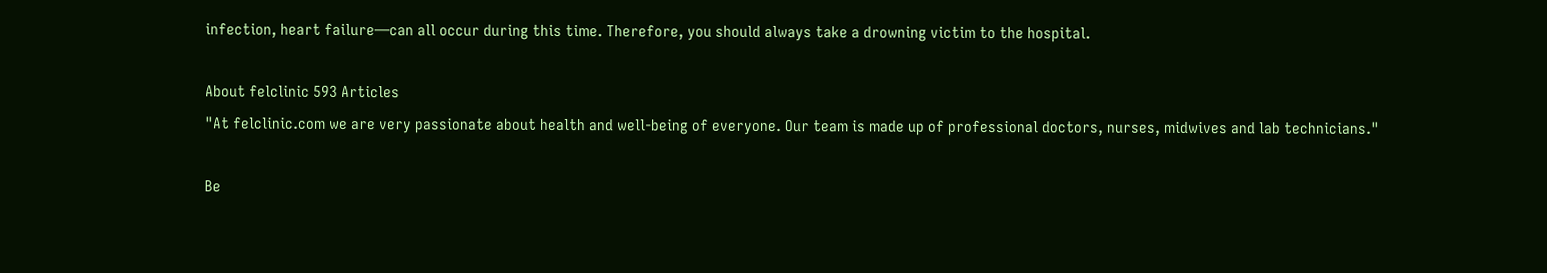infection, heart failure—can all occur during this time. Therefore, you should always take a drowning victim to the hospital.

About felclinic 593 Articles
"At felclinic.com we are very passionate about health and well-being of everyone. Our team is made up of professional doctors, nurses, midwives and lab technicians."

Be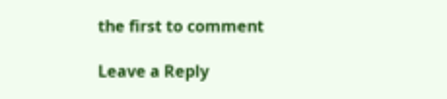the first to comment

Leave a Reply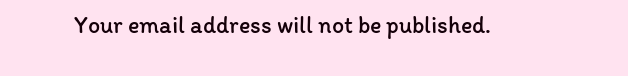Your email address will not be published.